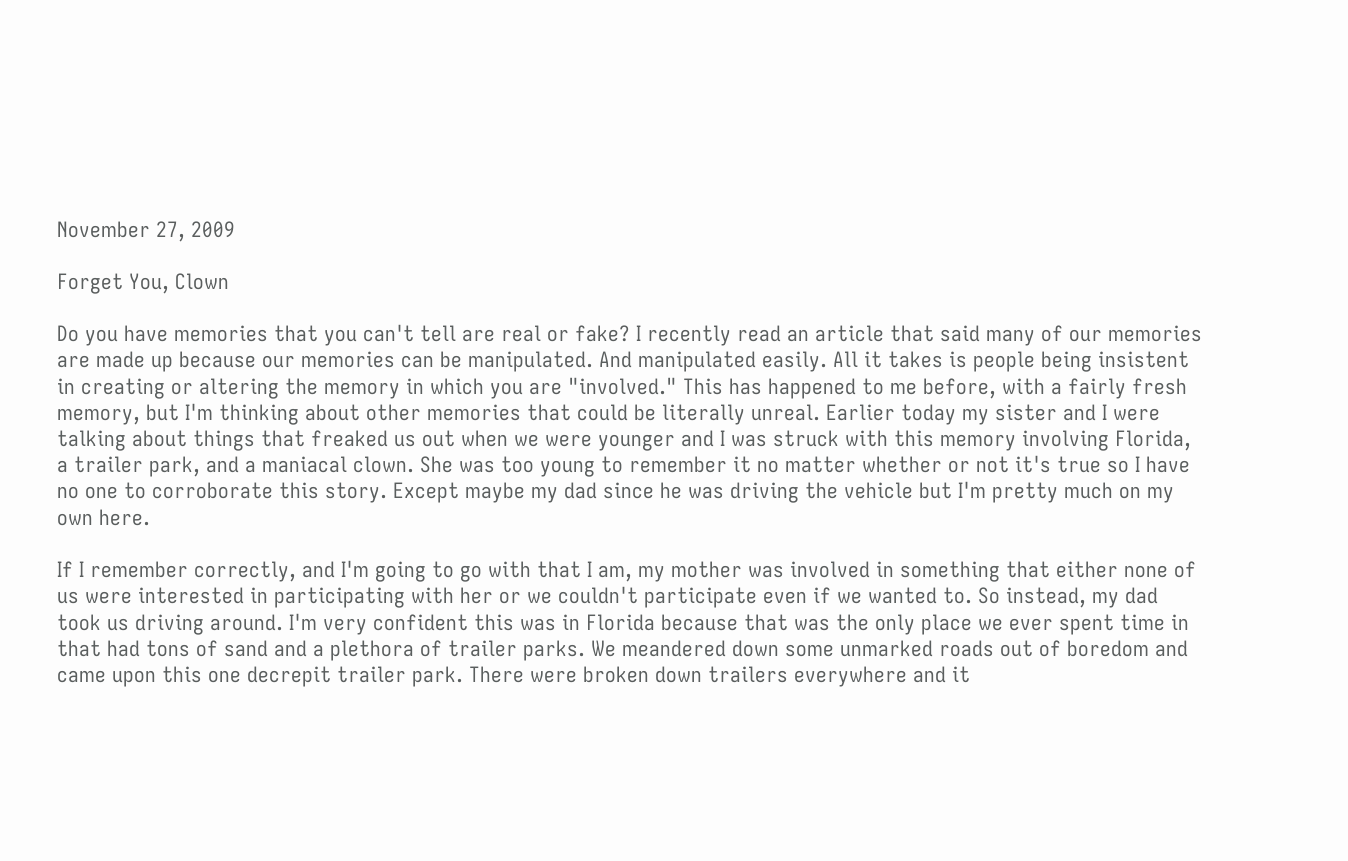November 27, 2009

Forget You, Clown

Do you have memories that you can't tell are real or fake? I recently read an article that said many of our memories are made up because our memories can be manipulated. And manipulated easily. All it takes is people being insistent in creating or altering the memory in which you are "involved." This has happened to me before, with a fairly fresh memory, but I'm thinking about other memories that could be literally unreal. Earlier today my sister and I were talking about things that freaked us out when we were younger and I was struck with this memory involving Florida, a trailer park, and a maniacal clown. She was too young to remember it no matter whether or not it's true so I have no one to corroborate this story. Except maybe my dad since he was driving the vehicle but I'm pretty much on my own here.

If I remember correctly, and I'm going to go with that I am, my mother was involved in something that either none of us were interested in participating with her or we couldn't participate even if we wanted to. So instead, my dad took us driving around. I'm very confident this was in Florida because that was the only place we ever spent time in that had tons of sand and a plethora of trailer parks. We meandered down some unmarked roads out of boredom and came upon this one decrepit trailer park. There were broken down trailers everywhere and it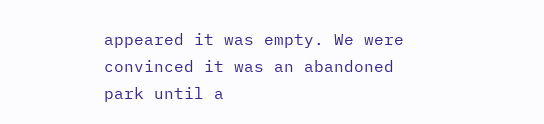appeared it was empty. We were convinced it was an abandoned park until a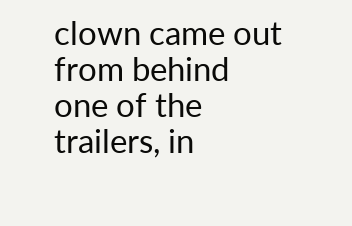clown came out from behind one of the trailers, in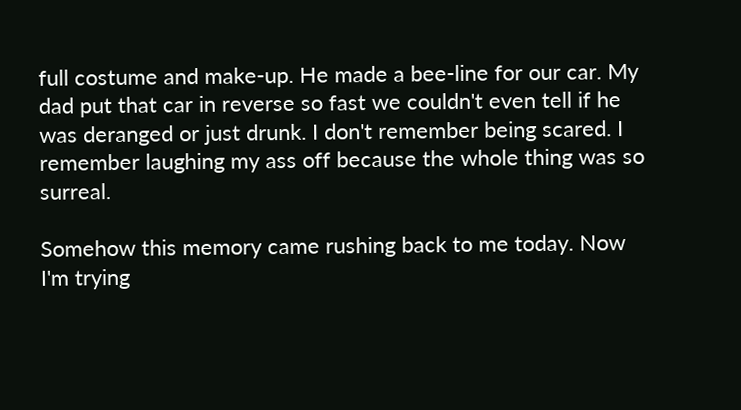full costume and make-up. He made a bee-line for our car. My dad put that car in reverse so fast we couldn't even tell if he was deranged or just drunk. I don't remember being scared. I remember laughing my ass off because the whole thing was so surreal.

Somehow this memory came rushing back to me today. Now I'm trying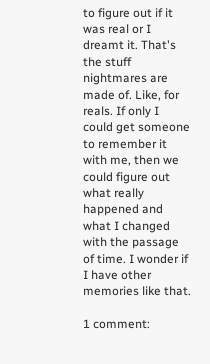to figure out if it was real or I dreamt it. That's the stuff nightmares are made of. Like, for reals. If only I could get someone to remember it with me, then we could figure out what really happened and what I changed with the passage of time. I wonder if I have other memories like that.

1 comment: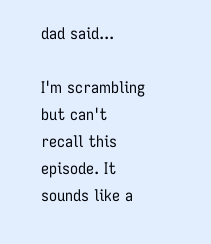dad said...

I'm scrambling but can't recall this episode. It sounds like a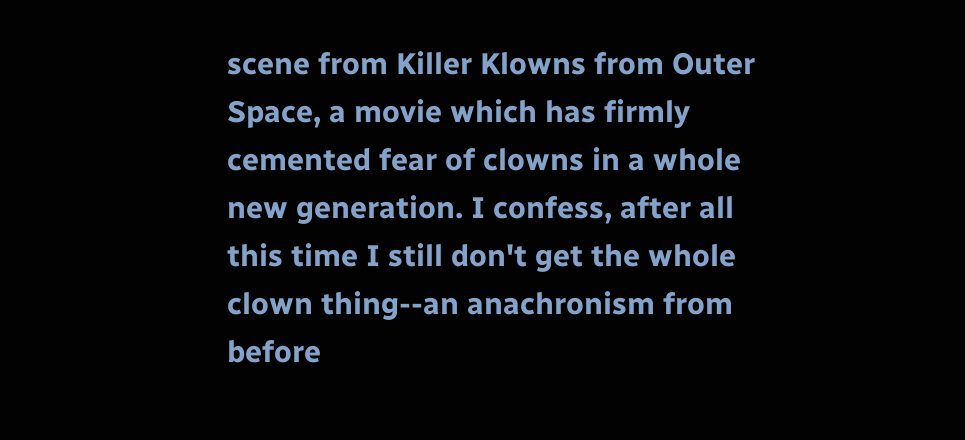scene from Killer Klowns from Outer Space, a movie which has firmly cemented fear of clowns in a whole new generation. I confess, after all this time I still don't get the whole clown thing--an anachronism from before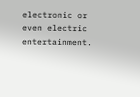electronic or even electric entertainment.